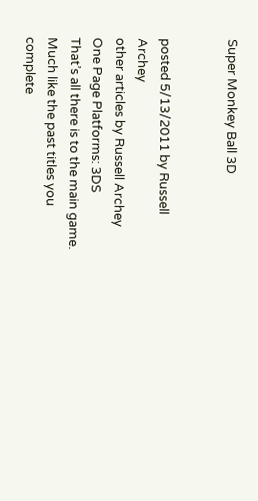Super Monkey Ball 3D


posted 5/13/2011 by Russell Archey
other articles by Russell Archey
One Page Platforms: 3DS
That’s all there is to the main game.  Much like the past titles you complete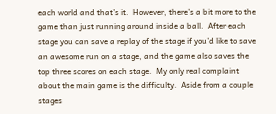each world and that’s it.  However, there’s a bit more to the game than just running around inside a ball.  After each stage you can save a replay of the stage if you’d like to save an awesome run on a stage, and the game also saves the top three scores on each stage.  My only real complaint about the main game is the difficulty.  Aside from a couple stages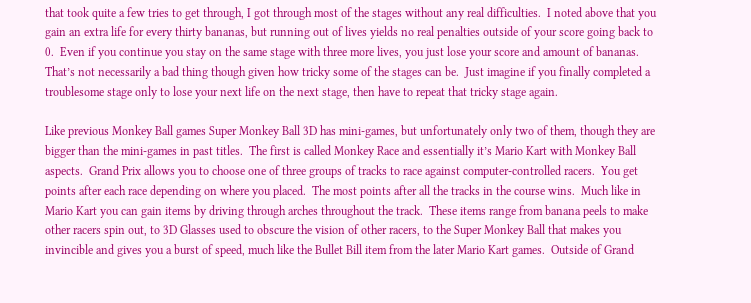that took quite a few tries to get through, I got through most of the stages without any real difficulties.  I noted above that you gain an extra life for every thirty bananas, but running out of lives yields no real penalties outside of your score going back to 0.  Even if you continue you stay on the same stage with three more lives, you just lose your score and amount of bananas.   That’s not necessarily a bad thing though given how tricky some of the stages can be.  Just imagine if you finally completed a troublesome stage only to lose your next life on the next stage, then have to repeat that tricky stage again.

Like previous Monkey Ball games Super Monkey Ball 3D has mini-games, but unfortunately only two of them, though they are bigger than the mini-games in past titles.  The first is called Monkey Race and essentially it’s Mario Kart with Monkey Ball aspects.  Grand Prix allows you to choose one of three groups of tracks to race against computer-controlled racers.  You get points after each race depending on where you placed.  The most points after all the tracks in the course wins.  Much like in Mario Kart you can gain items by driving through arches throughout the track.  These items range from banana peels to make other racers spin out, to 3D Glasses used to obscure the vision of other racers, to the Super Monkey Ball that makes you invincible and gives you a burst of speed, much like the Bullet Bill item from the later Mario Kart games.  Outside of Grand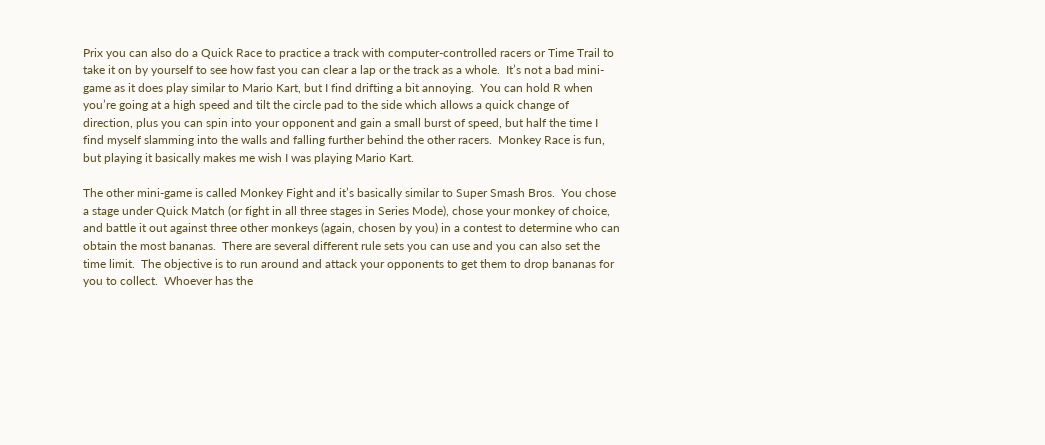Prix you can also do a Quick Race to practice a track with computer-controlled racers or Time Trail to take it on by yourself to see how fast you can clear a lap or the track as a whole.  It’s not a bad mini-game as it does play similar to Mario Kart, but I find drifting a bit annoying.  You can hold R when you’re going at a high speed and tilt the circle pad to the side which allows a quick change of direction, plus you can spin into your opponent and gain a small burst of speed, but half the time I find myself slamming into the walls and falling further behind the other racers.  Monkey Race is fun,  but playing it basically makes me wish I was playing Mario Kart.

The other mini-game is called Monkey Fight and it’s basically similar to Super Smash Bros.  You chose a stage under Quick Match (or fight in all three stages in Series Mode), chose your monkey of choice, and battle it out against three other monkeys (again, chosen by you) in a contest to determine who can obtain the most bananas.  There are several different rule sets you can use and you can also set the time limit.  The objective is to run around and attack your opponents to get them to drop bananas for you to collect.  Whoever has the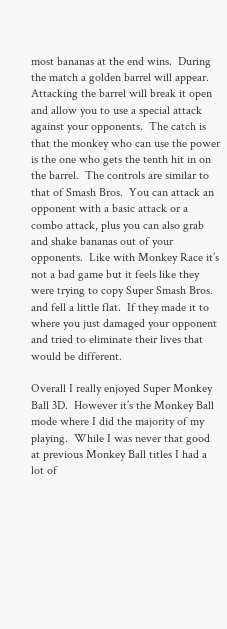most bananas at the end wins.  During the match a golden barrel will appear.  Attacking the barrel will break it open and allow you to use a special attack against your opponents.  The catch is that the monkey who can use the power is the one who gets the tenth hit in on the barrel.  The controls are similar to that of Smash Bros.  You can attack an opponent with a basic attack or a combo attack, plus you can also grab and shake bananas out of your opponents.  Like with Monkey Race it’s not a bad game but it feels like they were trying to copy Super Smash Bros. and fell a little flat.  If they made it to where you just damaged your opponent and tried to eliminate their lives that would be different.

Overall I really enjoyed Super Monkey Ball 3D.  However it’s the Monkey Ball mode where I did the majority of my playing.  While I was never that good at previous Monkey Ball titles I had a lot of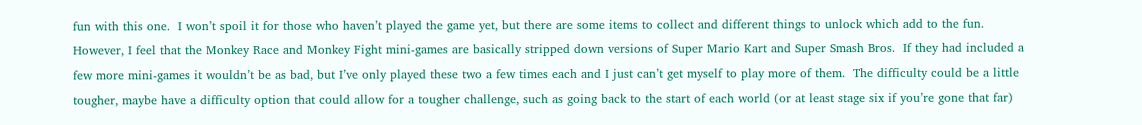fun with this one.  I won’t spoil it for those who haven’t played the game yet, but there are some items to collect and different things to unlock which add to the fun.  However, I feel that the Monkey Race and Monkey Fight mini-games are basically stripped down versions of Super Mario Kart and Super Smash Bros.  If they had included a few more mini-games it wouldn’t be as bad, but I’ve only played these two a few times each and I just can’t get myself to play more of them.  The difficulty could be a little tougher, maybe have a difficulty option that could allow for a tougher challenge, such as going back to the start of each world (or at least stage six if you’re gone that far)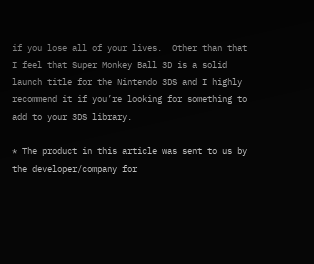if you lose all of your lives.  Other than that I feel that Super Monkey Ball 3D is a solid launch title for the Nintendo 3DS and I highly recommend it if you’re looking for something to add to your 3DS library.

* The product in this article was sent to us by the developer/company for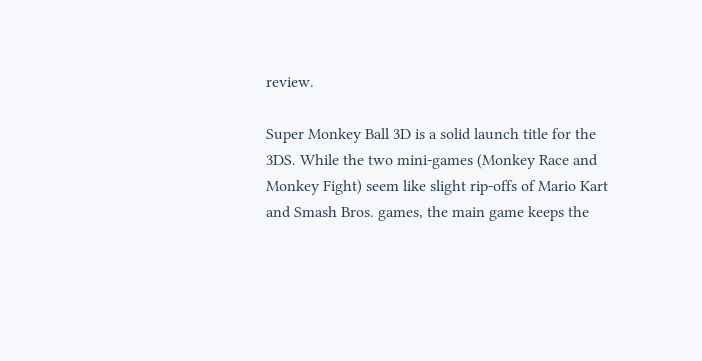review.

Super Monkey Ball 3D is a solid launch title for the 3DS. While the two mini-games (Monkey Race and Monkey Fight) seem like slight rip-offs of Mario Kart and Smash Bros. games, the main game keeps the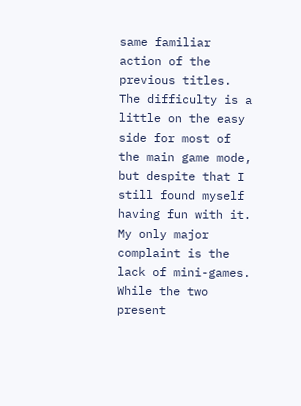same familiar action of the previous titles. The difficulty is a little on the easy side for most of the main game mode, but despite that I still found myself having fun with it. My only major complaint is the lack of mini-games. While the two present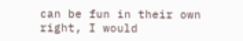can be fun in their own right, I would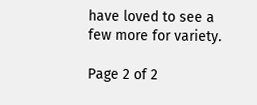have loved to see a few more for variety.

Page 2 of 2